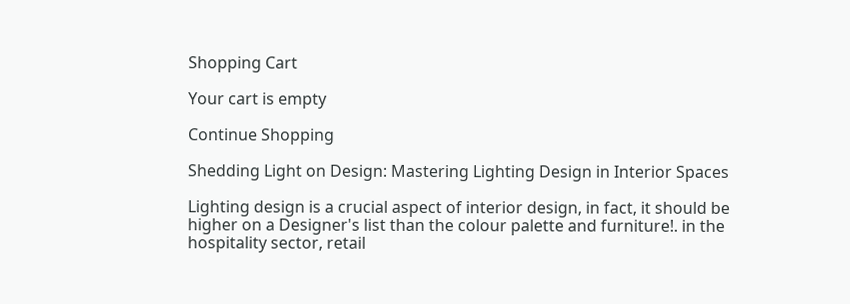Shopping Cart

Your cart is empty

Continue Shopping

Shedding Light on Design: Mastering Lighting Design in Interior Spaces

Lighting design is a crucial aspect of interior design, in fact, it should be higher on a Designer's list than the colour palette and furniture!. in the hospitality sector, retail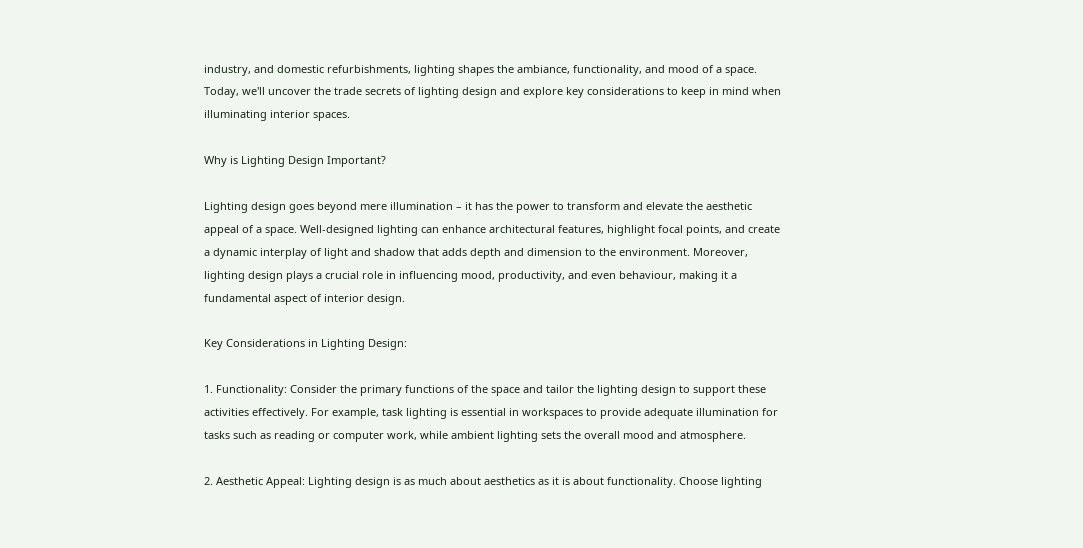industry, and domestic refurbishments, lighting shapes the ambiance, functionality, and mood of a space. Today, we'll uncover the trade secrets of lighting design and explore key considerations to keep in mind when illuminating interior spaces.

Why is Lighting Design Important?

Lighting design goes beyond mere illumination – it has the power to transform and elevate the aesthetic appeal of a space. Well-designed lighting can enhance architectural features, highlight focal points, and create a dynamic interplay of light and shadow that adds depth and dimension to the environment. Moreover, lighting design plays a crucial role in influencing mood, productivity, and even behaviour, making it a fundamental aspect of interior design.

Key Considerations in Lighting Design:

1. Functionality: Consider the primary functions of the space and tailor the lighting design to support these activities effectively. For example, task lighting is essential in workspaces to provide adequate illumination for tasks such as reading or computer work, while ambient lighting sets the overall mood and atmosphere.

2. Aesthetic Appeal: Lighting design is as much about aesthetics as it is about functionality. Choose lighting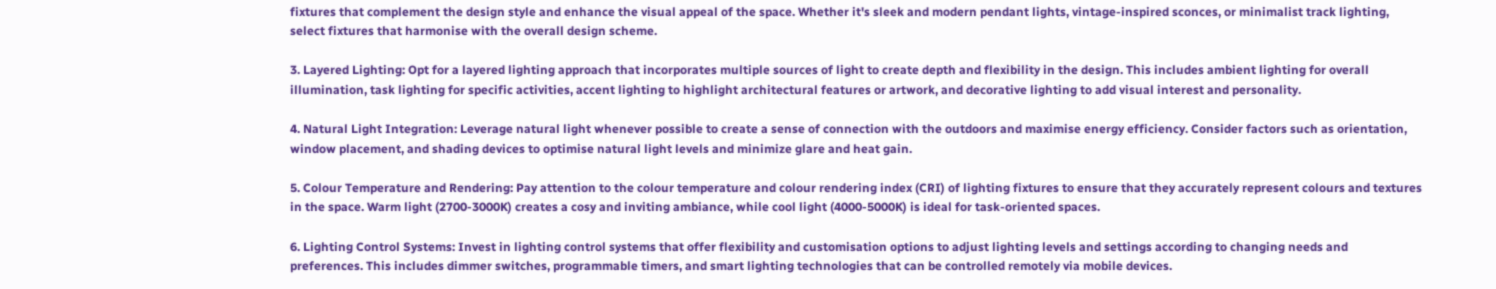fixtures that complement the design style and enhance the visual appeal of the space. Whether it's sleek and modern pendant lights, vintage-inspired sconces, or minimalist track lighting, select fixtures that harmonise with the overall design scheme.

3. Layered Lighting: Opt for a layered lighting approach that incorporates multiple sources of light to create depth and flexibility in the design. This includes ambient lighting for overall illumination, task lighting for specific activities, accent lighting to highlight architectural features or artwork, and decorative lighting to add visual interest and personality.

4. Natural Light Integration: Leverage natural light whenever possible to create a sense of connection with the outdoors and maximise energy efficiency. Consider factors such as orientation, window placement, and shading devices to optimise natural light levels and minimize glare and heat gain.

5. Colour Temperature and Rendering: Pay attention to the colour temperature and colour rendering index (CRI) of lighting fixtures to ensure that they accurately represent colours and textures in the space. Warm light (2700-3000K) creates a cosy and inviting ambiance, while cool light (4000-5000K) is ideal for task-oriented spaces.

6. Lighting Control Systems: Invest in lighting control systems that offer flexibility and customisation options to adjust lighting levels and settings according to changing needs and preferences. This includes dimmer switches, programmable timers, and smart lighting technologies that can be controlled remotely via mobile devices.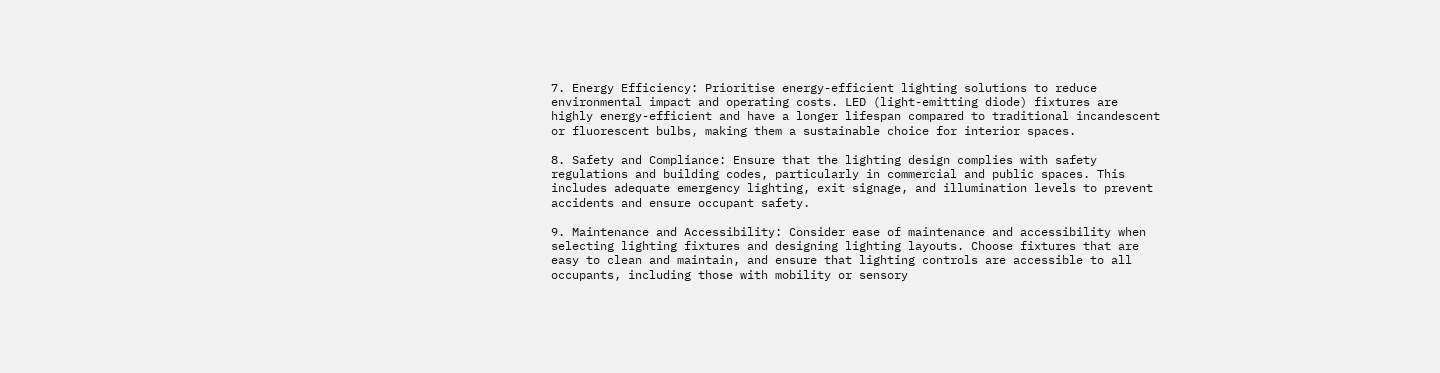7. Energy Efficiency: Prioritise energy-efficient lighting solutions to reduce environmental impact and operating costs. LED (light-emitting diode) fixtures are highly energy-efficient and have a longer lifespan compared to traditional incandescent or fluorescent bulbs, making them a sustainable choice for interior spaces.

8. Safety and Compliance: Ensure that the lighting design complies with safety regulations and building codes, particularly in commercial and public spaces. This includes adequate emergency lighting, exit signage, and illumination levels to prevent accidents and ensure occupant safety.

9. Maintenance and Accessibility: Consider ease of maintenance and accessibility when selecting lighting fixtures and designing lighting layouts. Choose fixtures that are easy to clean and maintain, and ensure that lighting controls are accessible to all occupants, including those with mobility or sensory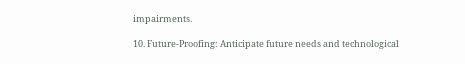impairments.

10. Future-Proofing: Anticipate future needs and technological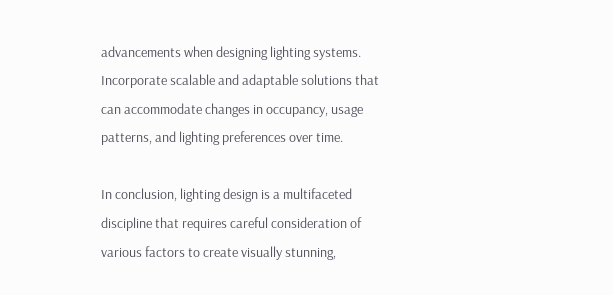advancements when designing lighting systems. Incorporate scalable and adaptable solutions that can accommodate changes in occupancy, usage patterns, and lighting preferences over time.

In conclusion, lighting design is a multifaceted discipline that requires careful consideration of various factors to create visually stunning,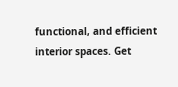functional, and efficient interior spaces. Get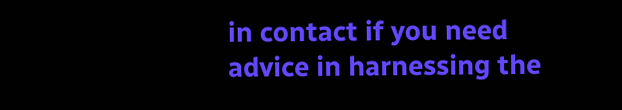in contact if you need advice in harnessing the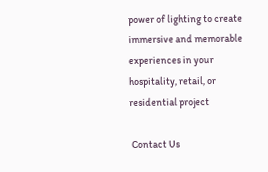power of lighting to create immersive and memorable experiences in your hospitality, retail, or residential project

 Contact Us